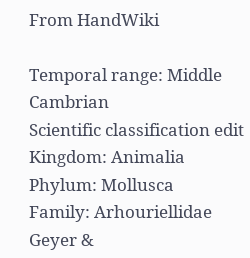From HandWiki

Temporal range: Middle Cambrian
Scientific classification edit
Kingdom: Animalia
Phylum: Mollusca
Family: Arhouriellidae
Geyer &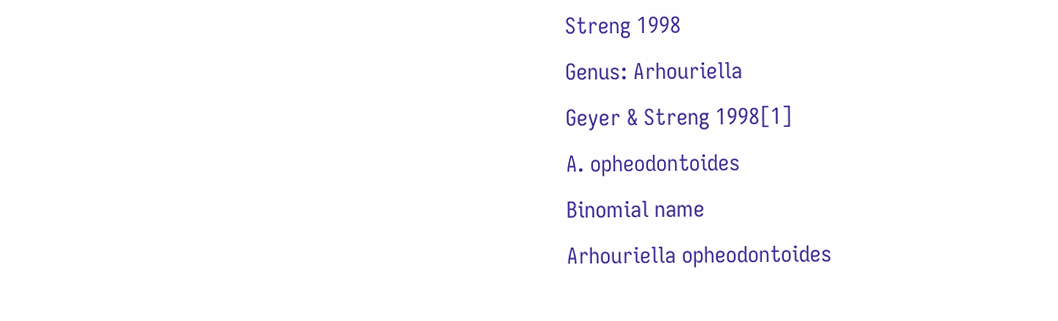Streng 1998
Genus: Arhouriella
Geyer & Streng 1998[1]
A. opheodontoides
Binomial name
Arhouriella opheodontoides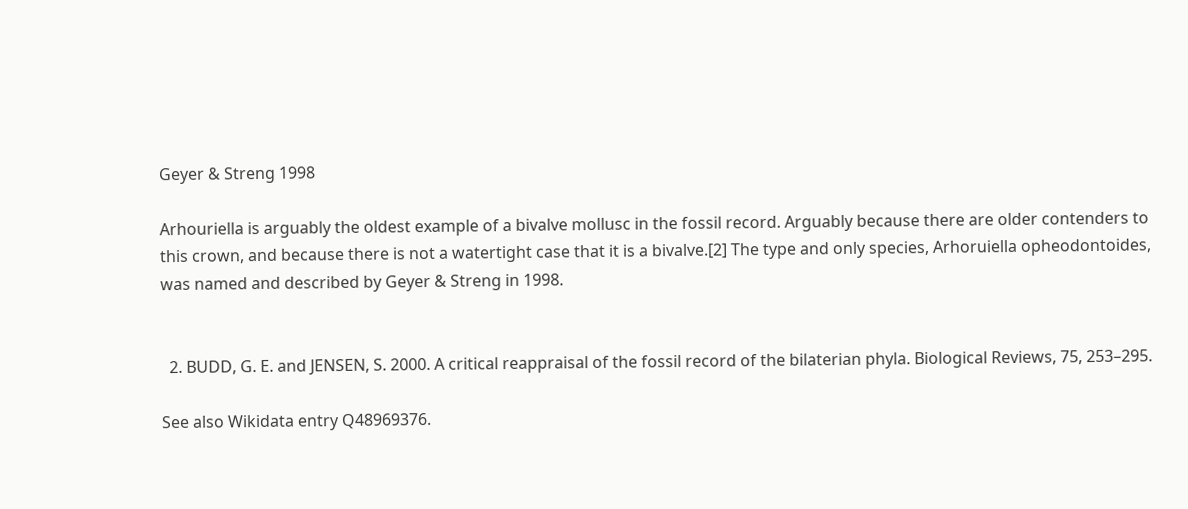Geyer & Streng 1998

Arhouriella is arguably the oldest example of a bivalve mollusc in the fossil record. Arguably because there are older contenders to this crown, and because there is not a watertight case that it is a bivalve.[2] The type and only species, Arhoruiella opheodontoides, was named and described by Geyer & Streng in 1998.


  2. BUDD, G. E. and JENSEN, S. 2000. A critical reappraisal of the fossil record of the bilaterian phyla. Biological Reviews, 75, 253–295.

See also Wikidata entry Q48969376.